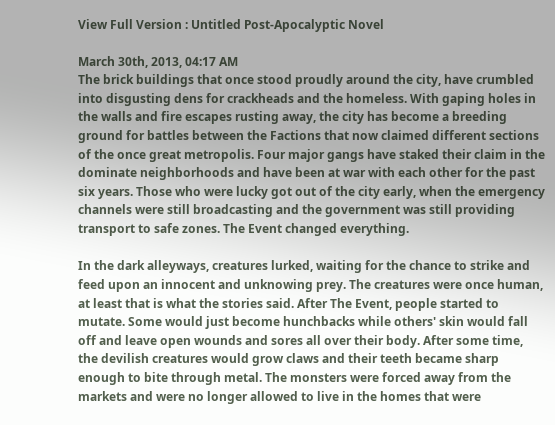View Full Version : Untitled Post-Apocalyptic Novel

March 30th, 2013, 04:17 AM
The brick buildings that once stood proudly around the city, have crumbled into disgusting dens for crackheads and the homeless. With gaping holes in the walls and fire escapes rusting away, the city has become a breeding ground for battles between the Factions that now claimed different sections of the once great metropolis. Four major gangs have staked their claim in the dominate neighborhoods and have been at war with each other for the past six years. Those who were lucky got out of the city early, when the emergency channels were still broadcasting and the government was still providing transport to safe zones. The Event changed everything.

In the dark alleyways, creatures lurked, waiting for the chance to strike and feed upon an innocent and unknowing prey. The creatures were once human, at least that is what the stories said. After The Event, people started to mutate. Some would just become hunchbacks while others' skin would fall off and leave open wounds and sores all over their body. After some time, the devilish creatures would grow claws and their teeth became sharp enough to bite through metal. The monsters were forced away from the markets and were no longer allowed to live in the homes that were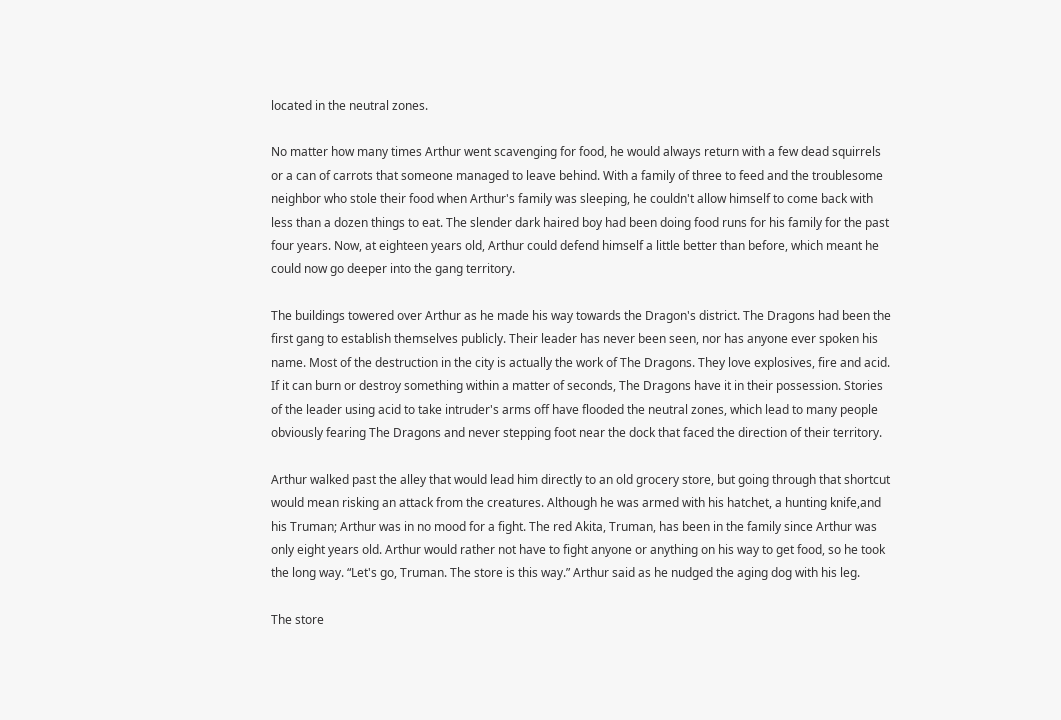located in the neutral zones.

No matter how many times Arthur went scavenging for food, he would always return with a few dead squirrels or a can of carrots that someone managed to leave behind. With a family of three to feed and the troublesome neighbor who stole their food when Arthur's family was sleeping, he couldn't allow himself to come back with less than a dozen things to eat. The slender dark haired boy had been doing food runs for his family for the past four years. Now, at eighteen years old, Arthur could defend himself a little better than before, which meant he could now go deeper into the gang territory.

The buildings towered over Arthur as he made his way towards the Dragon's district. The Dragons had been the first gang to establish themselves publicly. Their leader has never been seen, nor has anyone ever spoken his name. Most of the destruction in the city is actually the work of The Dragons. They love explosives, fire and acid. If it can burn or destroy something within a matter of seconds, The Dragons have it in their possession. Stories of the leader using acid to take intruder's arms off have flooded the neutral zones, which lead to many people obviously fearing The Dragons and never stepping foot near the dock that faced the direction of their territory.

Arthur walked past the alley that would lead him directly to an old grocery store, but going through that shortcut would mean risking an attack from the creatures. Although he was armed with his hatchet, a hunting knife,and his Truman; Arthur was in no mood for a fight. The red Akita, Truman, has been in the family since Arthur was only eight years old. Arthur would rather not have to fight anyone or anything on his way to get food, so he took the long way. “Let's go, Truman. The store is this way.” Arthur said as he nudged the aging dog with his leg.

The store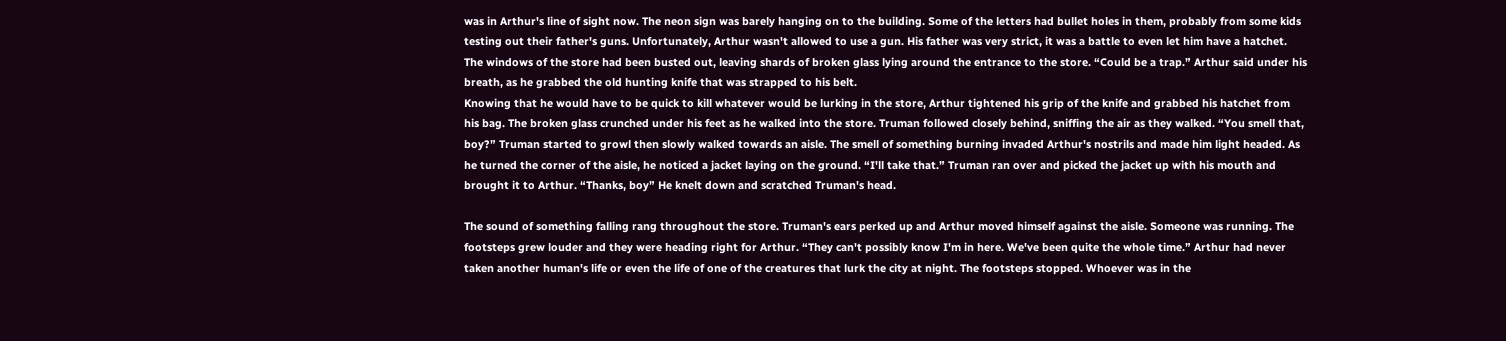was in Arthur's line of sight now. The neon sign was barely hanging on to the building. Some of the letters had bullet holes in them, probably from some kids testing out their father's guns. Unfortunately, Arthur wasn't allowed to use a gun. His father was very strict, it was a battle to even let him have a hatchet. The windows of the store had been busted out, leaving shards of broken glass lying around the entrance to the store. “Could be a trap.” Arthur said under his breath, as he grabbed the old hunting knife that was strapped to his belt.
Knowing that he would have to be quick to kill whatever would be lurking in the store, Arthur tightened his grip of the knife and grabbed his hatchet from his bag. The broken glass crunched under his feet as he walked into the store. Truman followed closely behind, sniffing the air as they walked. “You smell that, boy?” Truman started to growl then slowly walked towards an aisle. The smell of something burning invaded Arthur's nostrils and made him light headed. As he turned the corner of the aisle, he noticed a jacket laying on the ground. “I'll take that.” Truman ran over and picked the jacket up with his mouth and brought it to Arthur. “Thanks, boy” He knelt down and scratched Truman's head.

The sound of something falling rang throughout the store. Truman's ears perked up and Arthur moved himself against the aisle. Someone was running. The footsteps grew louder and they were heading right for Arthur. “They can't possibly know I'm in here. We've been quite the whole time.” Arthur had never taken another human's life or even the life of one of the creatures that lurk the city at night. The footsteps stopped. Whoever was in the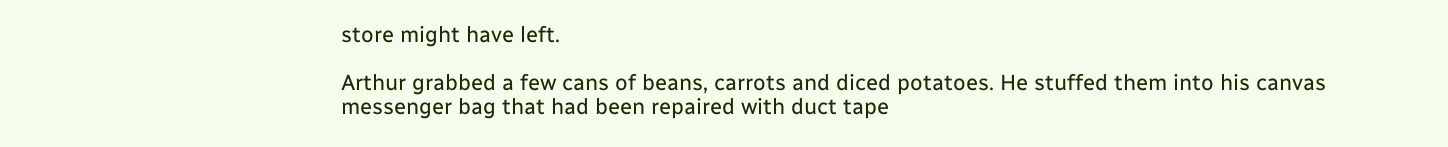store might have left.

Arthur grabbed a few cans of beans, carrots and diced potatoes. He stuffed them into his canvas messenger bag that had been repaired with duct tape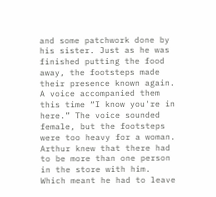and some patchwork done by his sister. Just as he was finished putting the food away, the footsteps made their presence known again. A voice accompanied them this time “I know you're in here.” The voice sounded female, but the footsteps were too heavy for a woman. Arthur knew that there had to be more than one person in the store with him. Which meant he had to leave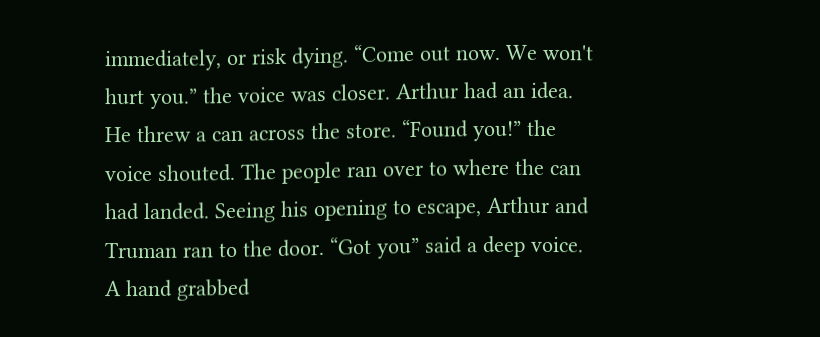immediately, or risk dying. “Come out now. We won't hurt you.” the voice was closer. Arthur had an idea. He threw a can across the store. “Found you!” the voice shouted. The people ran over to where the can had landed. Seeing his opening to escape, Arthur and Truman ran to the door. “Got you” said a deep voice. A hand grabbed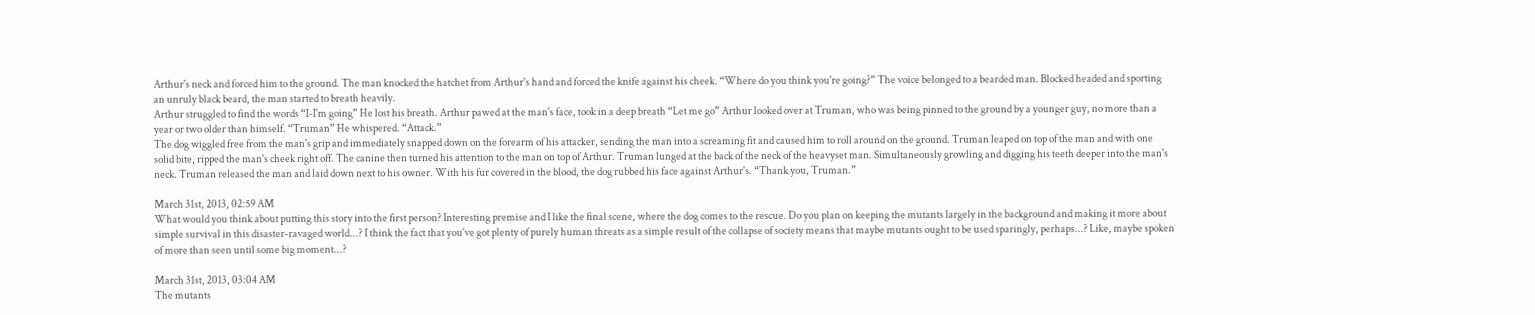Arthur's neck and forced him to the ground. The man knocked the hatchet from Arthur's hand and forced the knife against his cheek. “Where do you think you're going?” The voice belonged to a bearded man. Blocked headed and sporting an unruly black beard, the man started to breath heavily.
Arthur struggled to find the words “I-I'm going” He lost his breath. Arthur pawed at the man's face, took in a deep breath “Let me go” Arthur looked over at Truman, who was being pinned to the ground by a younger guy, no more than a year or two older than himself. “Truman” He whispered. “Attack.”
The dog wiggled free from the man's grip and immediately snapped down on the forearm of his attacker, sending the man into a screaming fit and caused him to roll around on the ground. Truman leaped on top of the man and with one solid bite, ripped the man's cheek right off. The canine then turned his attention to the man on top of Arthur. Truman lunged at the back of the neck of the heavyset man. Simultaneously growling and digging his teeth deeper into the man's neck. Truman released the man and laid down next to his owner. With his fur covered in the blood, the dog rubbed his face against Arthur's. “Thank you, Truman.”

March 31st, 2013, 02:59 AM
What would you think about putting this story into the first person? Interesting premise and I like the final scene, where the dog comes to the rescue. Do you plan on keeping the mutants largely in the background and making it more about simple survival in this disaster-ravaged world...? I think the fact that you've got plenty of purely human threats as a simple result of the collapse of society means that maybe mutants ought to be used sparingly, perhaps...? Like, maybe spoken of more than seen until some big moment...?

March 31st, 2013, 03:04 AM
The mutants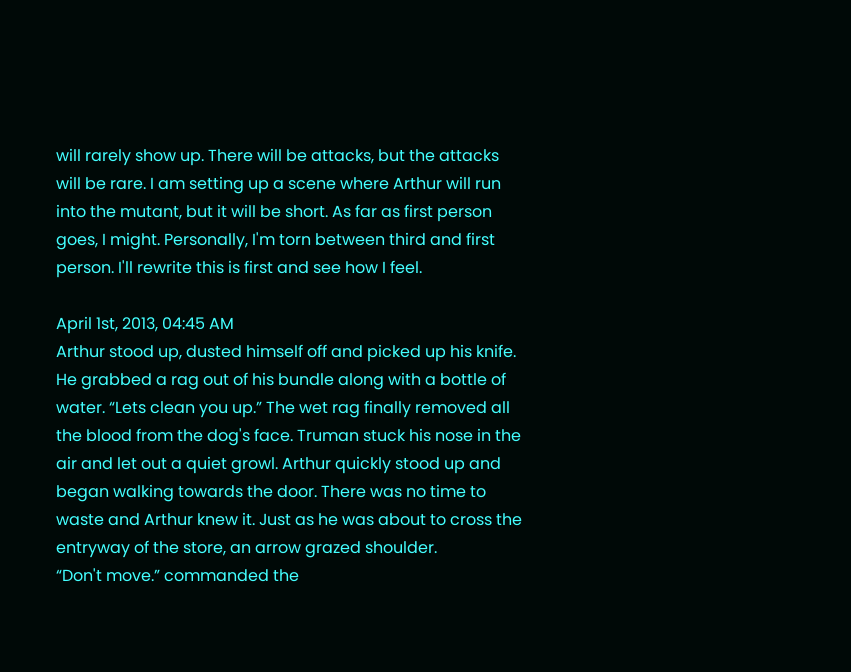will rarely show up. There will be attacks, but the attacks will be rare. I am setting up a scene where Arthur will run into the mutant, but it will be short. As far as first person goes, I might. Personally, I'm torn between third and first person. I'll rewrite this is first and see how I feel.

April 1st, 2013, 04:45 AM
Arthur stood up, dusted himself off and picked up his knife. He grabbed a rag out of his bundle along with a bottle of water. “Lets clean you up.” The wet rag finally removed all the blood from the dog's face. Truman stuck his nose in the air and let out a quiet growl. Arthur quickly stood up and began walking towards the door. There was no time to waste and Arthur knew it. Just as he was about to cross the entryway of the store, an arrow grazed shoulder.
“Don't move.” commanded the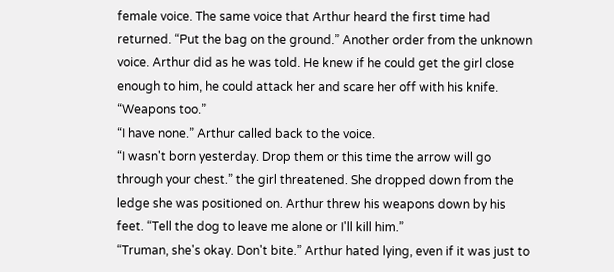female voice. The same voice that Arthur heard the first time had returned. “Put the bag on the ground.” Another order from the unknown voice. Arthur did as he was told. He knew if he could get the girl close enough to him, he could attack her and scare her off with his knife. “Weapons too.”
“I have none.” Arthur called back to the voice.
“I wasn't born yesterday. Drop them or this time the arrow will go through your chest.” the girl threatened. She dropped down from the ledge she was positioned on. Arthur threw his weapons down by his feet. “Tell the dog to leave me alone or I'll kill him.”
“Truman, she's okay. Don't bite.” Arthur hated lying, even if it was just to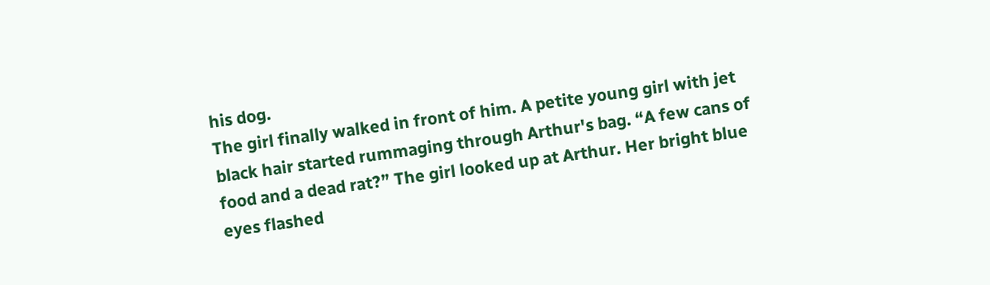his dog.
The girl finally walked in front of him. A petite young girl with jet black hair started rummaging through Arthur's bag. “A few cans of food and a dead rat?” The girl looked up at Arthur. Her bright blue eyes flashed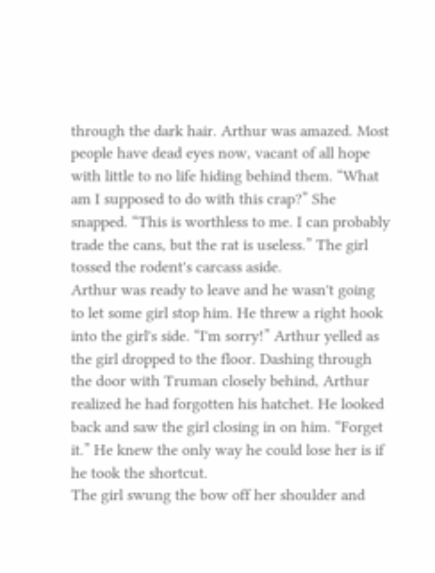through the dark hair. Arthur was amazed. Most people have dead eyes now, vacant of all hope with little to no life hiding behind them. “What am I supposed to do with this crap?” She snapped. “This is worthless to me. I can probably trade the cans, but the rat is useless.” The girl tossed the rodent's carcass aside.
Arthur was ready to leave and he wasn't going to let some girl stop him. He threw a right hook into the girl's side. “I'm sorry!” Arthur yelled as the girl dropped to the floor. Dashing through the door with Truman closely behind, Arthur realized he had forgotten his hatchet. He looked back and saw the girl closing in on him. “Forget it.” He knew the only way he could lose her is if he took the shortcut.
The girl swung the bow off her shoulder and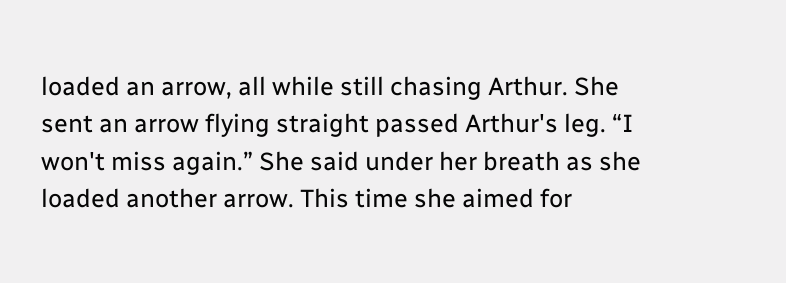loaded an arrow, all while still chasing Arthur. She sent an arrow flying straight passed Arthur's leg. “I won't miss again.” She said under her breath as she loaded another arrow. This time she aimed for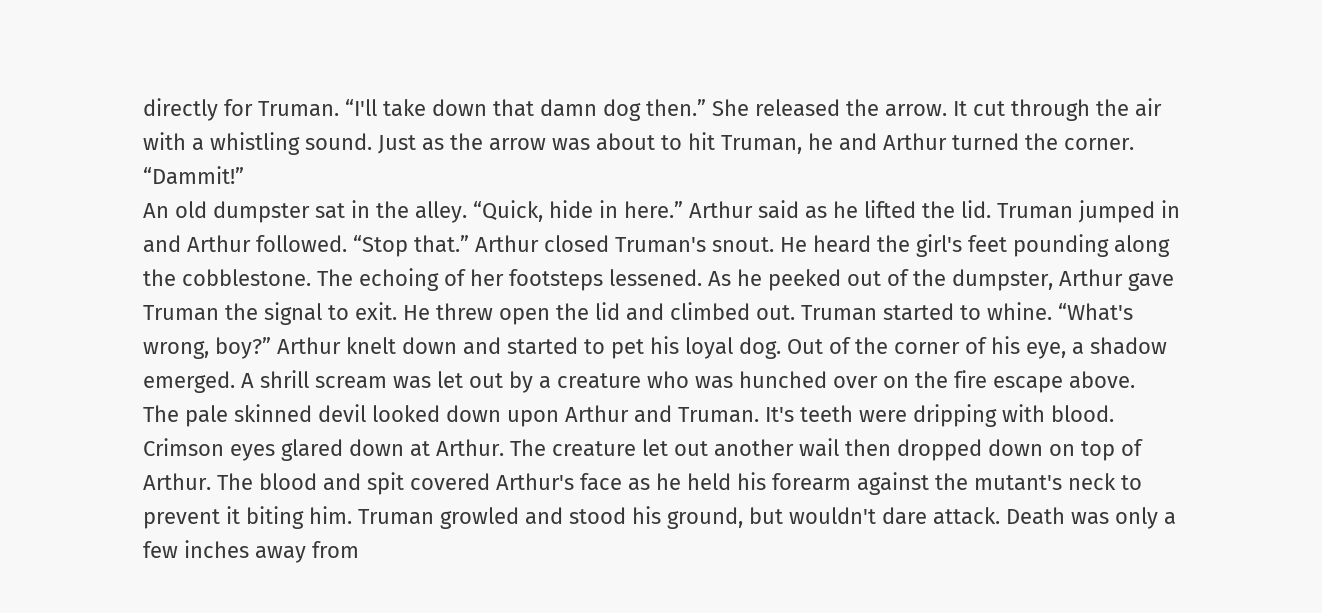directly for Truman. “I'll take down that damn dog then.” She released the arrow. It cut through the air with a whistling sound. Just as the arrow was about to hit Truman, he and Arthur turned the corner. “Dammit!”
An old dumpster sat in the alley. “Quick, hide in here.” Arthur said as he lifted the lid. Truman jumped in and Arthur followed. “Stop that.” Arthur closed Truman's snout. He heard the girl's feet pounding along the cobblestone. The echoing of her footsteps lessened. As he peeked out of the dumpster, Arthur gave Truman the signal to exit. He threw open the lid and climbed out. Truman started to whine. “What's wrong, boy?” Arthur knelt down and started to pet his loyal dog. Out of the corner of his eye, a shadow emerged. A shrill scream was let out by a creature who was hunched over on the fire escape above.
The pale skinned devil looked down upon Arthur and Truman. It's teeth were dripping with blood. Crimson eyes glared down at Arthur. The creature let out another wail then dropped down on top of Arthur. The blood and spit covered Arthur's face as he held his forearm against the mutant's neck to prevent it biting him. Truman growled and stood his ground, but wouldn't dare attack. Death was only a few inches away from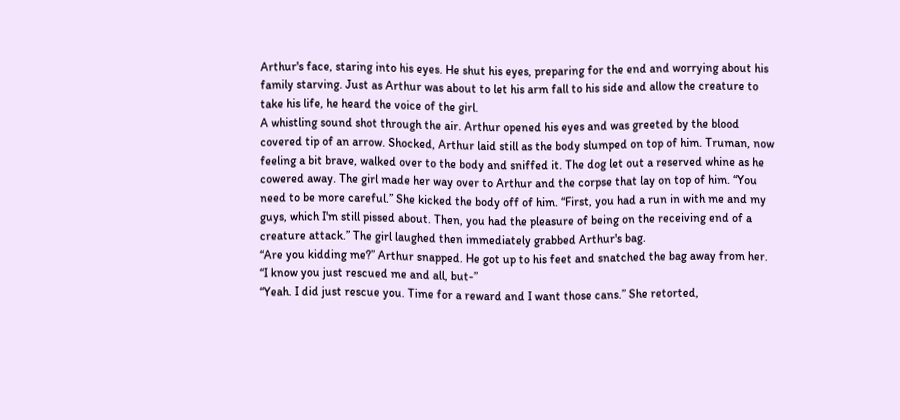Arthur's face, staring into his eyes. He shut his eyes, preparing for the end and worrying about his family starving. Just as Arthur was about to let his arm fall to his side and allow the creature to take his life, he heard the voice of the girl.
A whistling sound shot through the air. Arthur opened his eyes and was greeted by the blood covered tip of an arrow. Shocked, Arthur laid still as the body slumped on top of him. Truman, now feeling a bit brave, walked over to the body and sniffed it. The dog let out a reserved whine as he cowered away. The girl made her way over to Arthur and the corpse that lay on top of him. “You need to be more careful.” She kicked the body off of him. “First, you had a run in with me and my guys, which I'm still pissed about. Then, you had the pleasure of being on the receiving end of a creature attack.” The girl laughed then immediately grabbed Arthur's bag.
“Are you kidding me?” Arthur snapped. He got up to his feet and snatched the bag away from her. “I know you just rescued me and all, but-”
“Yeah. I did just rescue you. Time for a reward and I want those cans.” She retorted,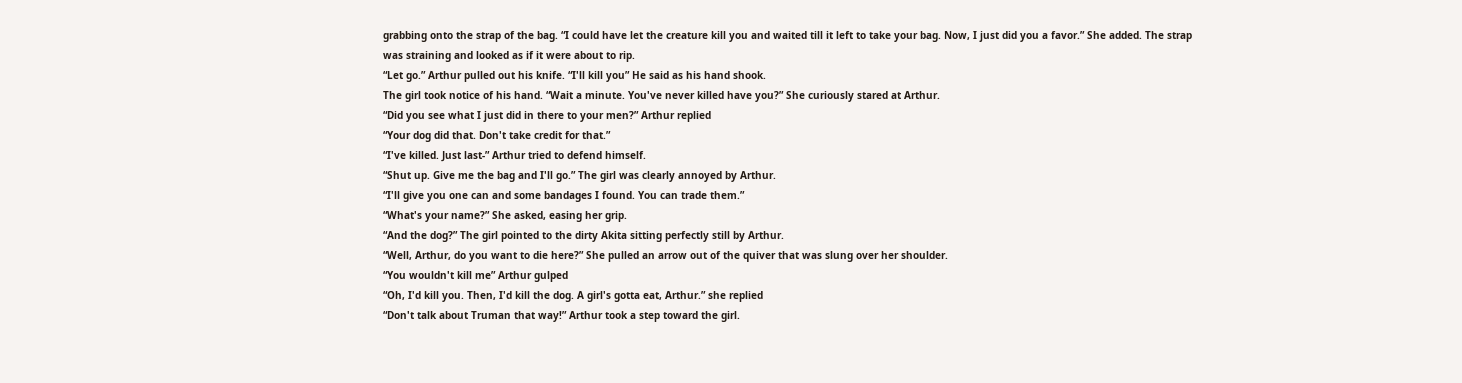grabbing onto the strap of the bag. “I could have let the creature kill you and waited till it left to take your bag. Now, I just did you a favor.” She added. The strap was straining and looked as if it were about to rip.
“Let go.” Arthur pulled out his knife. “I'll kill you” He said as his hand shook.
The girl took notice of his hand. “Wait a minute. You've never killed have you?” She curiously stared at Arthur.
“Did you see what I just did in there to your men?” Arthur replied
“Your dog did that. Don't take credit for that.”
“I've killed. Just last-” Arthur tried to defend himself.
“Shut up. Give me the bag and I'll go.” The girl was clearly annoyed by Arthur.
“I'll give you one can and some bandages I found. You can trade them.”
“What's your name?” She asked, easing her grip.
“And the dog?” The girl pointed to the dirty Akita sitting perfectly still by Arthur.
“Well, Arthur, do you want to die here?” She pulled an arrow out of the quiver that was slung over her shoulder.
“You wouldn't kill me” Arthur gulped
“Oh, I'd kill you. Then, I'd kill the dog. A girl's gotta eat, Arthur.” she replied
“Don't talk about Truman that way!” Arthur took a step toward the girl.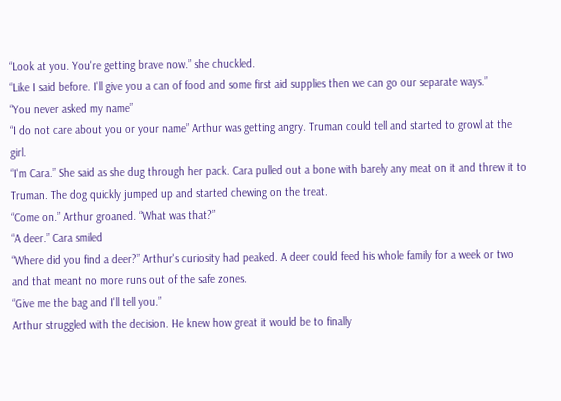“Look at you. You're getting brave now.” she chuckled.
“Like I said before. I'll give you a can of food and some first aid supplies then we can go our separate ways.”
“You never asked my name”
“I do not care about you or your name” Arthur was getting angry. Truman could tell and started to growl at the girl.
“I'm Cara.” She said as she dug through her pack. Cara pulled out a bone with barely any meat on it and threw it to Truman. The dog quickly jumped up and started chewing on the treat.
“Come on.” Arthur groaned. “What was that?”
“A deer.” Cara smiled
“Where did you find a deer?” Arthur's curiosity had peaked. A deer could feed his whole family for a week or two and that meant no more runs out of the safe zones.
“Give me the bag and I'll tell you.”
Arthur struggled with the decision. He knew how great it would be to finally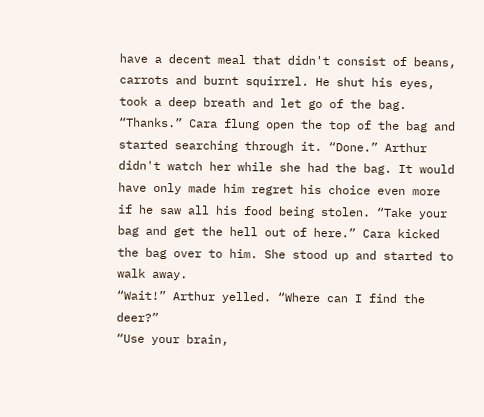have a decent meal that didn't consist of beans, carrots and burnt squirrel. He shut his eyes, took a deep breath and let go of the bag.
“Thanks.” Cara flung open the top of the bag and started searching through it. “Done.” Arthur didn't watch her while she had the bag. It would have only made him regret his choice even more if he saw all his food being stolen. “Take your bag and get the hell out of here.” Cara kicked the bag over to him. She stood up and started to walk away.
“Wait!” Arthur yelled. “Where can I find the deer?”
“Use your brain,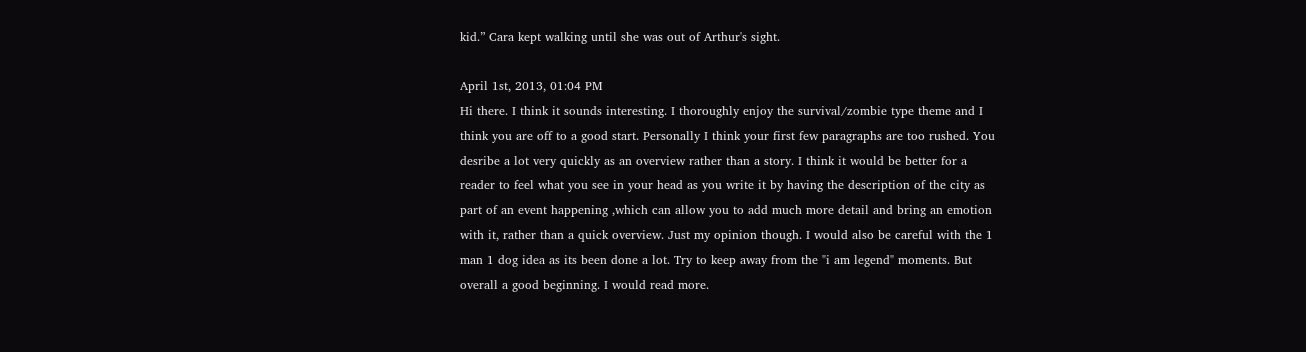kid.” Cara kept walking until she was out of Arthur's sight.

April 1st, 2013, 01:04 PM
Hi there. I think it sounds interesting. I thoroughly enjoy the survival/zombie type theme and I think you are off to a good start. Personally I think your first few paragraphs are too rushed. You desribe a lot very quickly as an overview rather than a story. I think it would be better for a reader to feel what you see in your head as you write it by having the description of the city as part of an event happening ,which can allow you to add much more detail and bring an emotion with it, rather than a quick overview. Just my opinion though. I would also be careful with the 1 man 1 dog idea as its been done a lot. Try to keep away from the "i am legend" moments. But overall a good beginning. I would read more.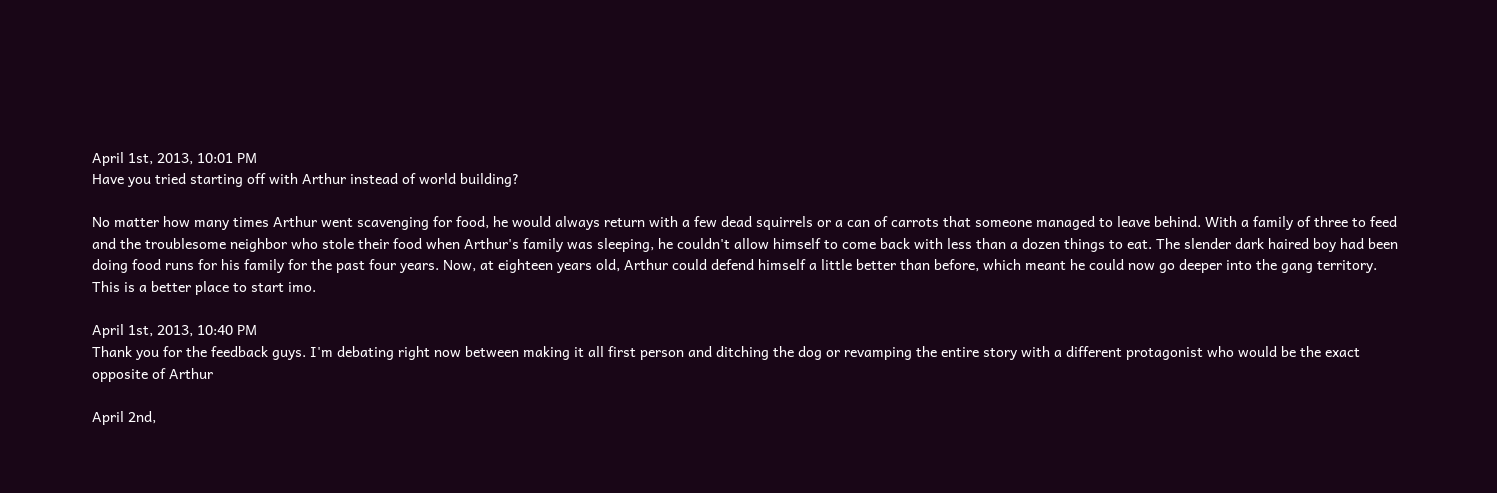April 1st, 2013, 10:01 PM
Have you tried starting off with Arthur instead of world building?

No matter how many times Arthur went scavenging for food, he would always return with a few dead squirrels or a can of carrots that someone managed to leave behind. With a family of three to feed and the troublesome neighbor who stole their food when Arthur's family was sleeping, he couldn't allow himself to come back with less than a dozen things to eat. The slender dark haired boy had been doing food runs for his family for the past four years. Now, at eighteen years old, Arthur could defend himself a little better than before, which meant he could now go deeper into the gang territory.
This is a better place to start imo.

April 1st, 2013, 10:40 PM
Thank you for the feedback guys. I'm debating right now between making it all first person and ditching the dog or revamping the entire story with a different protagonist who would be the exact opposite of Arthur

April 2nd,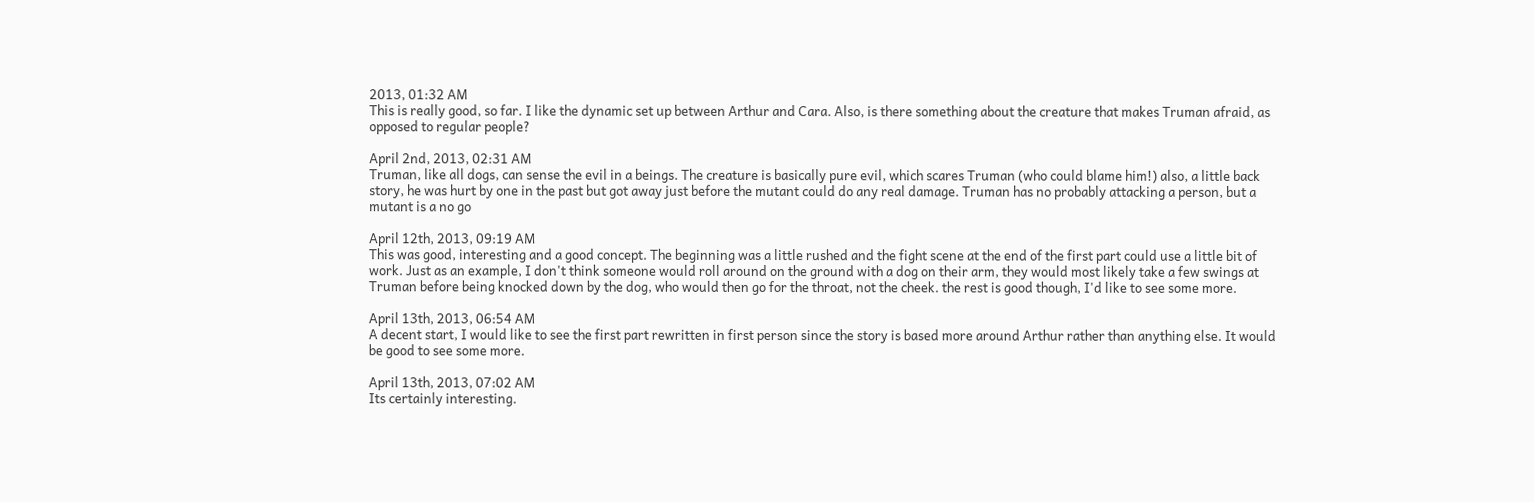2013, 01:32 AM
This is really good, so far. I like the dynamic set up between Arthur and Cara. Also, is there something about the creature that makes Truman afraid, as opposed to regular people?

April 2nd, 2013, 02:31 AM
Truman, like all dogs, can sense the evil in a beings. The creature is basically pure evil, which scares Truman (who could blame him!) also, a little back story, he was hurt by one in the past but got away just before the mutant could do any real damage. Truman has no probably attacking a person, but a mutant is a no go

April 12th, 2013, 09:19 AM
This was good, interesting and a good concept. The beginning was a little rushed and the fight scene at the end of the first part could use a little bit of work. Just as an example, I don't think someone would roll around on the ground with a dog on their arm, they would most likely take a few swings at Truman before being knocked down by the dog, who would then go for the throat, not the cheek. the rest is good though, I'd like to see some more.

April 13th, 2013, 06:54 AM
A decent start, I would like to see the first part rewritten in first person since the story is based more around Arthur rather than anything else. It would be good to see some more.

April 13th, 2013, 07:02 AM
Its certainly interesting.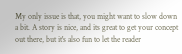My only issue is that, you might want to slow down a bit. A story is nice, and its great to get your concept out there, but it's also fun to let the reader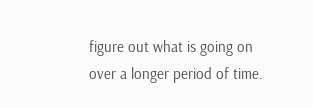figure out what is going on over a longer period of time.